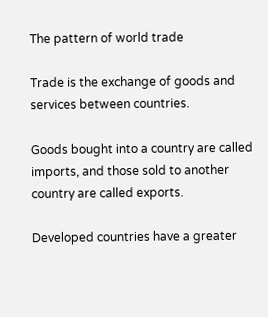The pattern of world trade

Trade is the exchange of goods and services between countries.

Goods bought into a country are called imports, and those sold to another country are called exports.

Developed countries have a greater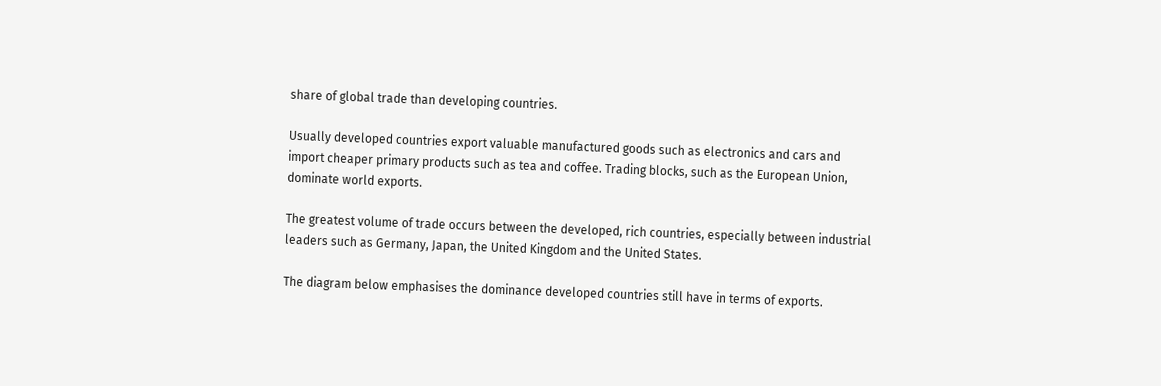share of global trade than developing countries.

Usually developed countries export valuable manufactured goods such as electronics and cars and import cheaper primary products such as tea and coffee. Trading blocks, such as the European Union, dominate world exports.

The greatest volume of trade occurs between the developed, rich countries, especially between industrial leaders such as Germany, Japan, the United Kingdom and the United States.

The diagram below emphasises the dominance developed countries still have in terms of exports.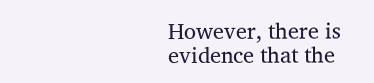However, there is evidence that the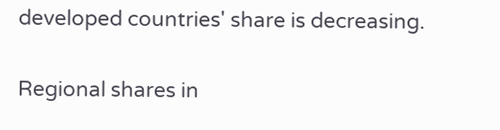developed countries' share is decreasing.

Regional shares in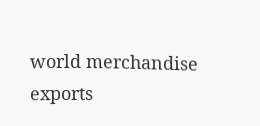world merchandise exports